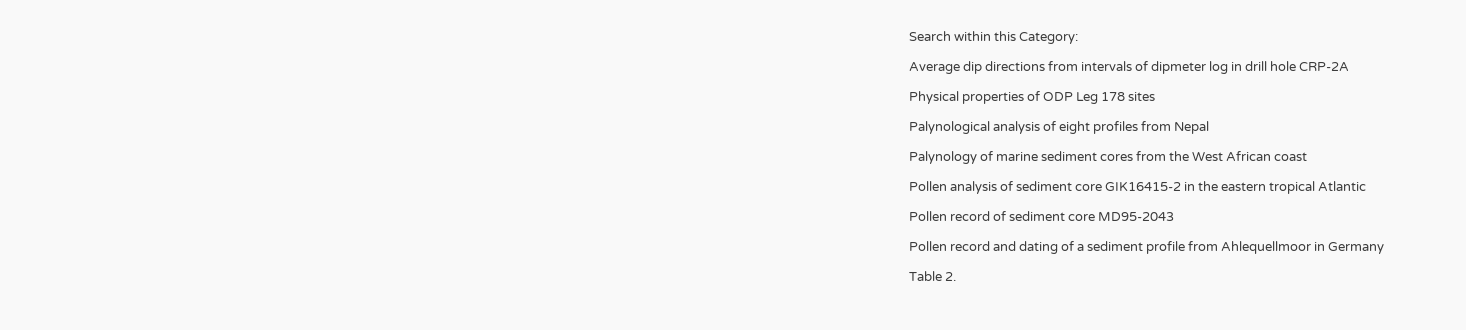Search within this Category:

Average dip directions from intervals of dipmeter log in drill hole CRP-2A

Physical properties of ODP Leg 178 sites

Palynological analysis of eight profiles from Nepal

Palynology of marine sediment cores from the West African coast

Pollen analysis of sediment core GIK16415-2 in the eastern tropical Atlantic

Pollen record of sediment core MD95-2043

Pollen record and dating of a sediment profile from Ahlequellmoor in Germany

Table 2.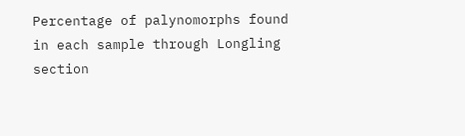Percentage of palynomorphs found in each sample through Longling section